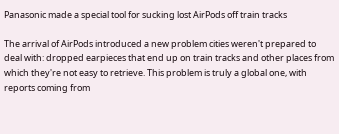Panasonic made a special tool for sucking lost AirPods off train tracks

The arrival of AirPods introduced a new problem cities weren't prepared to deal with: dropped earpieces that end up on train tracks and other places from which they're not easy to retrieve. This problem is truly a global one, with reports coming from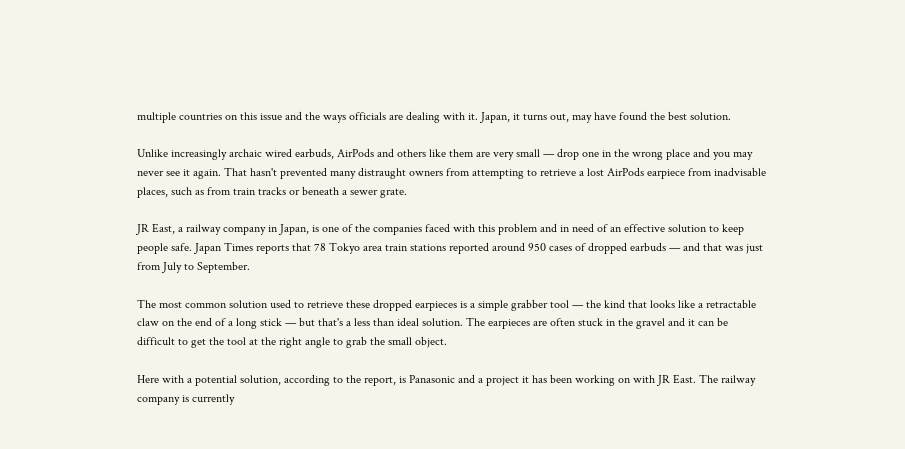multiple countries on this issue and the ways officials are dealing with it. Japan, it turns out, may have found the best solution.

Unlike increasingly archaic wired earbuds, AirPods and others like them are very small — drop one in the wrong place and you may never see it again. That hasn't prevented many distraught owners from attempting to retrieve a lost AirPods earpiece from inadvisable places, such as from train tracks or beneath a sewer grate.

JR East, a railway company in Japan, is one of the companies faced with this problem and in need of an effective solution to keep people safe. Japan Times reports that 78 Tokyo area train stations reported around 950 cases of dropped earbuds — and that was just from July to September.

The most common solution used to retrieve these dropped earpieces is a simple grabber tool — the kind that looks like a retractable claw on the end of a long stick — but that's a less than ideal solution. The earpieces are often stuck in the gravel and it can be difficult to get the tool at the right angle to grab the small object.

Here with a potential solution, according to the report, is Panasonic and a project it has been working on with JR East. The railway company is currently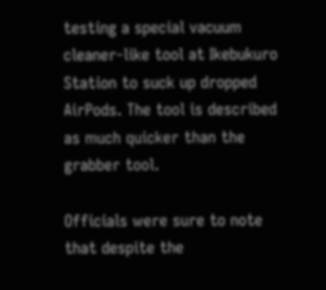testing a special vacuum cleaner-like tool at Ikebukuro Station to suck up dropped AirPods. The tool is described as much quicker than the grabber tool.

Officials were sure to note that despite the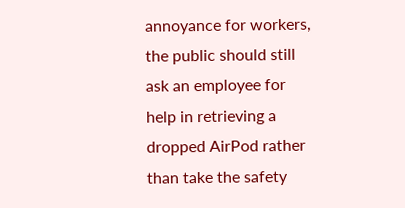annoyance for workers, the public should still ask an employee for help in retrieving a dropped AirPod rather than take the safety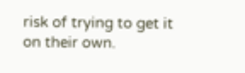risk of trying to get it on their own.